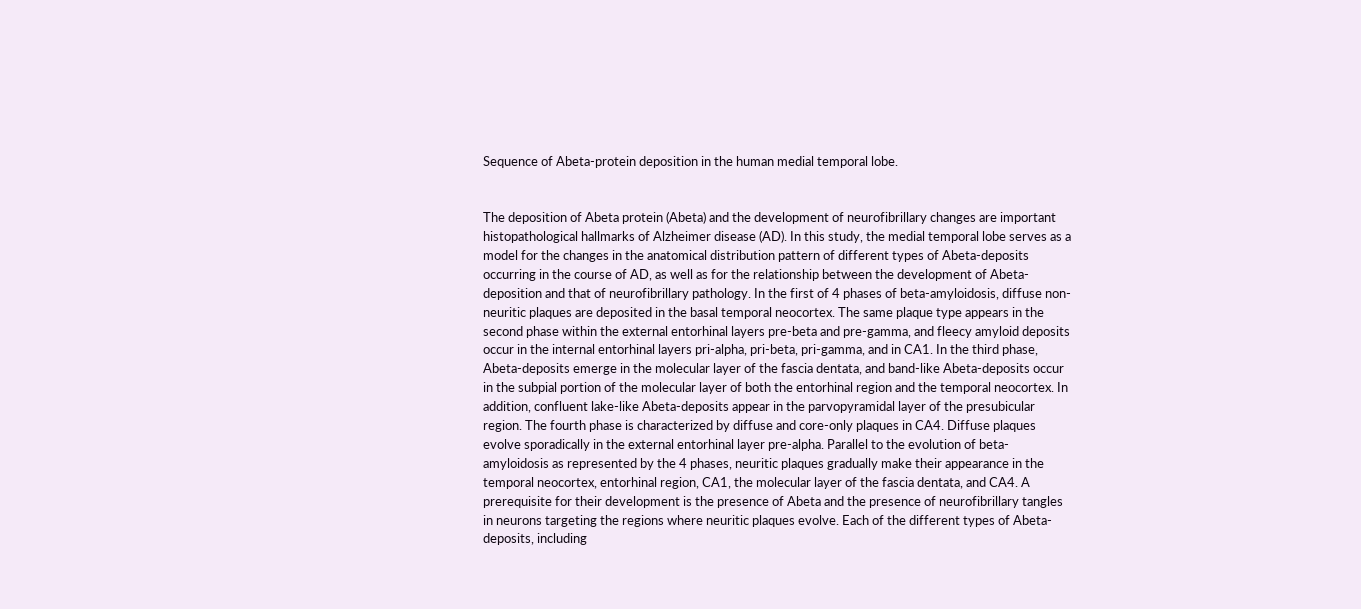Sequence of Abeta-protein deposition in the human medial temporal lobe.


The deposition of Abeta protein (Abeta) and the development of neurofibrillary changes are important histopathological hallmarks of Alzheimer disease (AD). In this study, the medial temporal lobe serves as a model for the changes in the anatomical distribution pattern of different types of Abeta-deposits occurring in the course of AD, as well as for the relationship between the development of Abeta-deposition and that of neurofibrillary pathology. In the first of 4 phases of beta-amyloidosis, diffuse non-neuritic plaques are deposited in the basal temporal neocortex. The same plaque type appears in the second phase within the external entorhinal layers pre-beta and pre-gamma, and fleecy amyloid deposits occur in the internal entorhinal layers pri-alpha, pri-beta, pri-gamma, and in CA1. In the third phase, Abeta-deposits emerge in the molecular layer of the fascia dentata, and band-like Abeta-deposits occur in the subpial portion of the molecular layer of both the entorhinal region and the temporal neocortex. In addition, confluent lake-like Abeta-deposits appear in the parvopyramidal layer of the presubicular region. The fourth phase is characterized by diffuse and core-only plaques in CA4. Diffuse plaques evolve sporadically in the external entorhinal layer pre-alpha. Parallel to the evolution of beta-amyloidosis as represented by the 4 phases, neuritic plaques gradually make their appearance in the temporal neocortex, entorhinal region, CA1, the molecular layer of the fascia dentata, and CA4. A prerequisite for their development is the presence of Abeta and the presence of neurofibrillary tangles in neurons targeting the regions where neuritic plaques evolve. Each of the different types of Abeta-deposits, including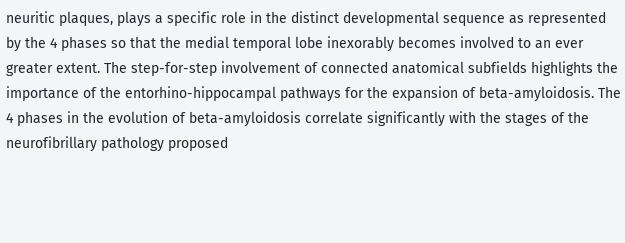neuritic plaques, plays a specific role in the distinct developmental sequence as represented by the 4 phases so that the medial temporal lobe inexorably becomes involved to an ever greater extent. The step-for-step involvement of connected anatomical subfields highlights the importance of the entorhino-hippocampal pathways for the expansion of beta-amyloidosis. The 4 phases in the evolution of beta-amyloidosis correlate significantly with the stages of the neurofibrillary pathology proposed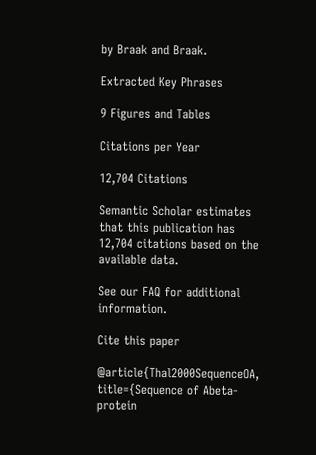by Braak and Braak.

Extracted Key Phrases

9 Figures and Tables

Citations per Year

12,704 Citations

Semantic Scholar estimates that this publication has 12,704 citations based on the available data.

See our FAQ for additional information.

Cite this paper

@article{Thal2000SequenceOA, title={Sequence of Abeta-protein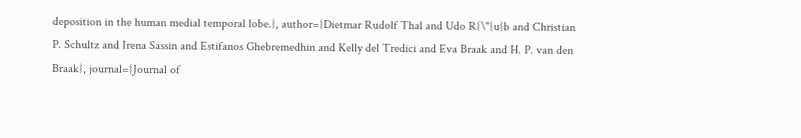deposition in the human medial temporal lobe.}, author={Dietmar Rudolf Thal and Udo R{\"{u}b and Christian P. Schultz and Irena Sassin and Estifanos Ghebremedhin and Kelly del Tredici and Eva Braak and H. P. van den Braak}, journal={Journal of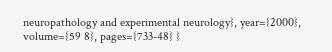neuropathology and experimental neurology}, year={2000}, volume={59 8}, pages={733-48} }